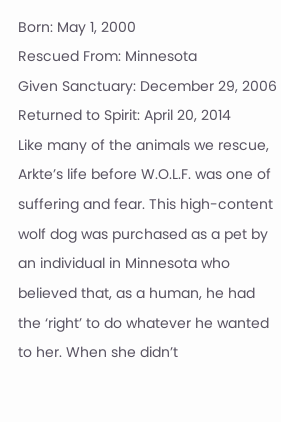Born: May 1, 2000
Rescued From: Minnesota
Given Sanctuary: December 29, 2006
Returned to Spirit: April 20, 2014
Like many of the animals we rescue, Arkte’s life before W.O.L.F. was one of suffering and fear. This high-content wolf dog was purchased as a pet by an individual in Minnesota who believed that, as a human, he had the ‘right’ to do whatever he wanted to her. When she didn’t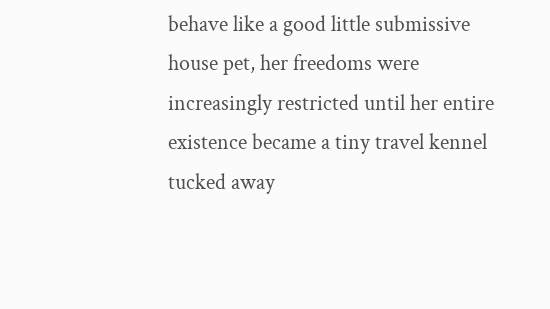behave like a good little submissive house pet, her freedoms were increasingly restricted until her entire existence became a tiny travel kennel tucked away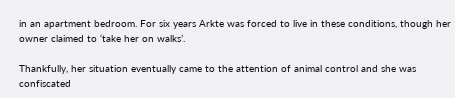in an apartment bedroom. For six years Arkte was forced to live in these conditions, though her owner claimed to ‘take her on walks’.

Thankfully, her situation eventually came to the attention of animal control and she was confiscated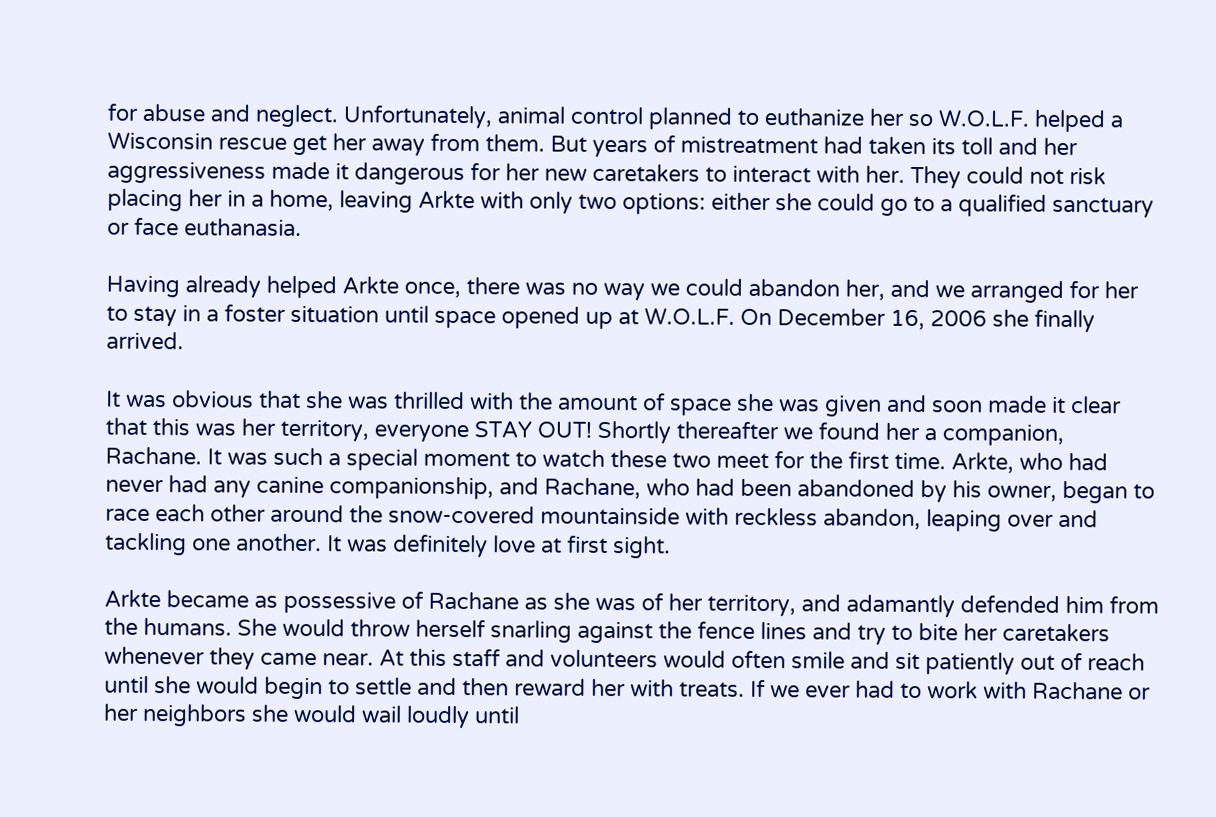for abuse and neglect. Unfortunately, animal control planned to euthanize her so W.O.L.F. helped a Wisconsin rescue get her away from them. But years of mistreatment had taken its toll and her aggressiveness made it dangerous for her new caretakers to interact with her. They could not risk placing her in a home, leaving Arkte with only two options: either she could go to a qualified sanctuary or face euthanasia.

Having already helped Arkte once, there was no way we could abandon her, and we arranged for her to stay in a foster situation until space opened up at W.O.L.F. On December 16, 2006 she finally arrived.

It was obvious that she was thrilled with the amount of space she was given and soon made it clear that this was her territory, everyone STAY OUT! Shortly thereafter we found her a companion, Rachane. It was such a special moment to watch these two meet for the first time. Arkte, who had never had any canine companionship, and Rachane, who had been abandoned by his owner, began to race each other around the snow-covered mountainside with reckless abandon, leaping over and tackling one another. It was definitely love at first sight.

Arkte became as possessive of Rachane as she was of her territory, and adamantly defended him from the humans. She would throw herself snarling against the fence lines and try to bite her caretakers whenever they came near. At this staff and volunteers would often smile and sit patiently out of reach until she would begin to settle and then reward her with treats. If we ever had to work with Rachane or her neighbors she would wail loudly until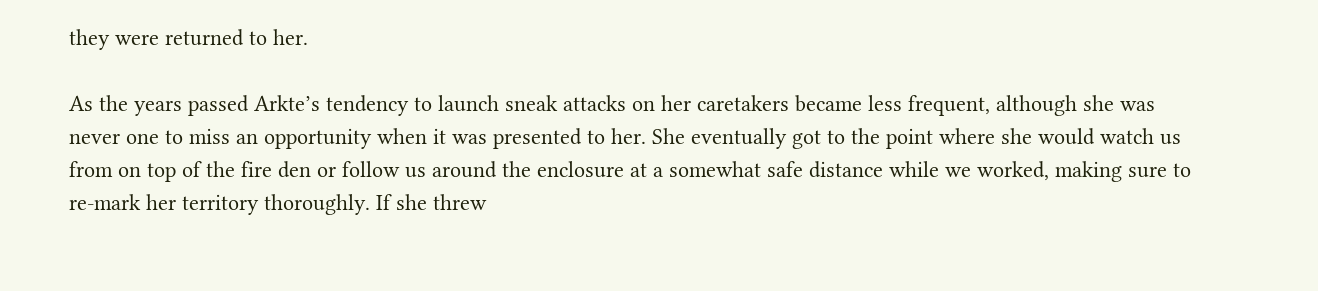they were returned to her.

As the years passed Arkte’s tendency to launch sneak attacks on her caretakers became less frequent, although she was never one to miss an opportunity when it was presented to her. She eventually got to the point where she would watch us from on top of the fire den or follow us around the enclosure at a somewhat safe distance while we worked, making sure to re-mark her territory thoroughly. If she threw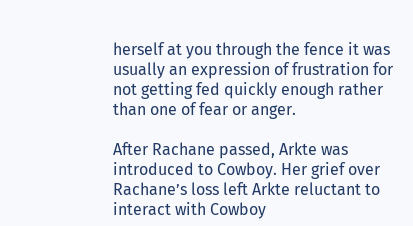herself at you through the fence it was usually an expression of frustration for not getting fed quickly enough rather than one of fear or anger.

After Rachane passed, Arkte was introduced to Cowboy. Her grief over Rachane’s loss left Arkte reluctant to interact with Cowboy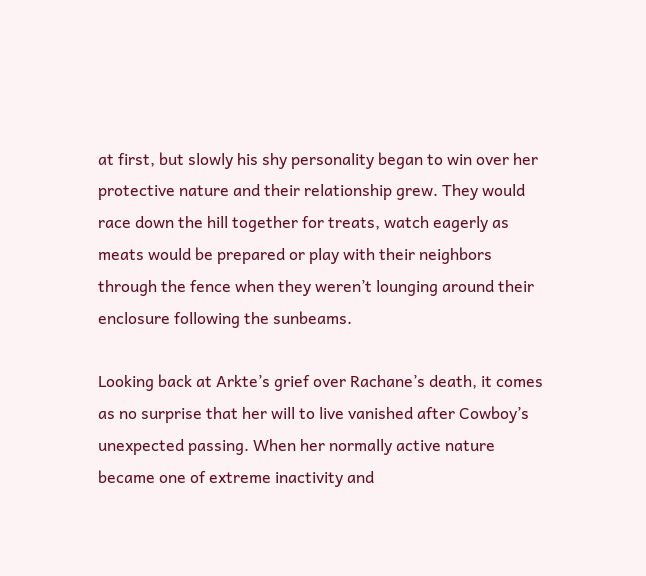at first, but slowly his shy personality began to win over her protective nature and their relationship grew. They would race down the hill together for treats, watch eagerly as meats would be prepared or play with their neighbors through the fence when they weren’t lounging around their enclosure following the sunbeams.

Looking back at Arkte’s grief over Rachane’s death, it comes as no surprise that her will to live vanished after Cowboy’s unexpected passing. When her normally active nature became one of extreme inactivity and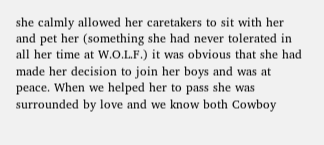she calmly allowed her caretakers to sit with her and pet her (something she had never tolerated in all her time at W.O.L.F.) it was obvious that she had made her decision to join her boys and was at peace. When we helped her to pass she was surrounded by love and we know both Cowboy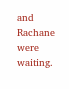and Rachane were waiting.